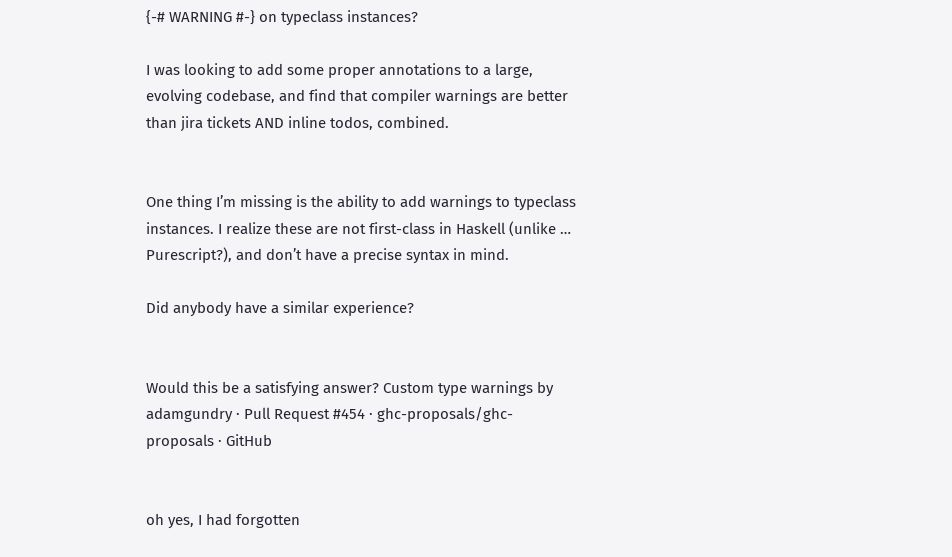{-# WARNING #-} on typeclass instances?

I was looking to add some proper annotations to a large, evolving codebase, and find that compiler warnings are better than jira tickets AND inline todos, combined.


One thing I’m missing is the ability to add warnings to typeclass instances. I realize these are not first-class in Haskell (unlike … Purescript?), and don’t have a precise syntax in mind.

Did anybody have a similar experience?


Would this be a satisfying answer? Custom type warnings by adamgundry · Pull Request #454 · ghc-proposals/ghc-proposals · GitHub


oh yes, I had forgotten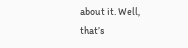about it. Well, that’s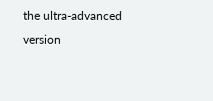the ultra-advanced version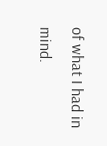of what I had in mind.